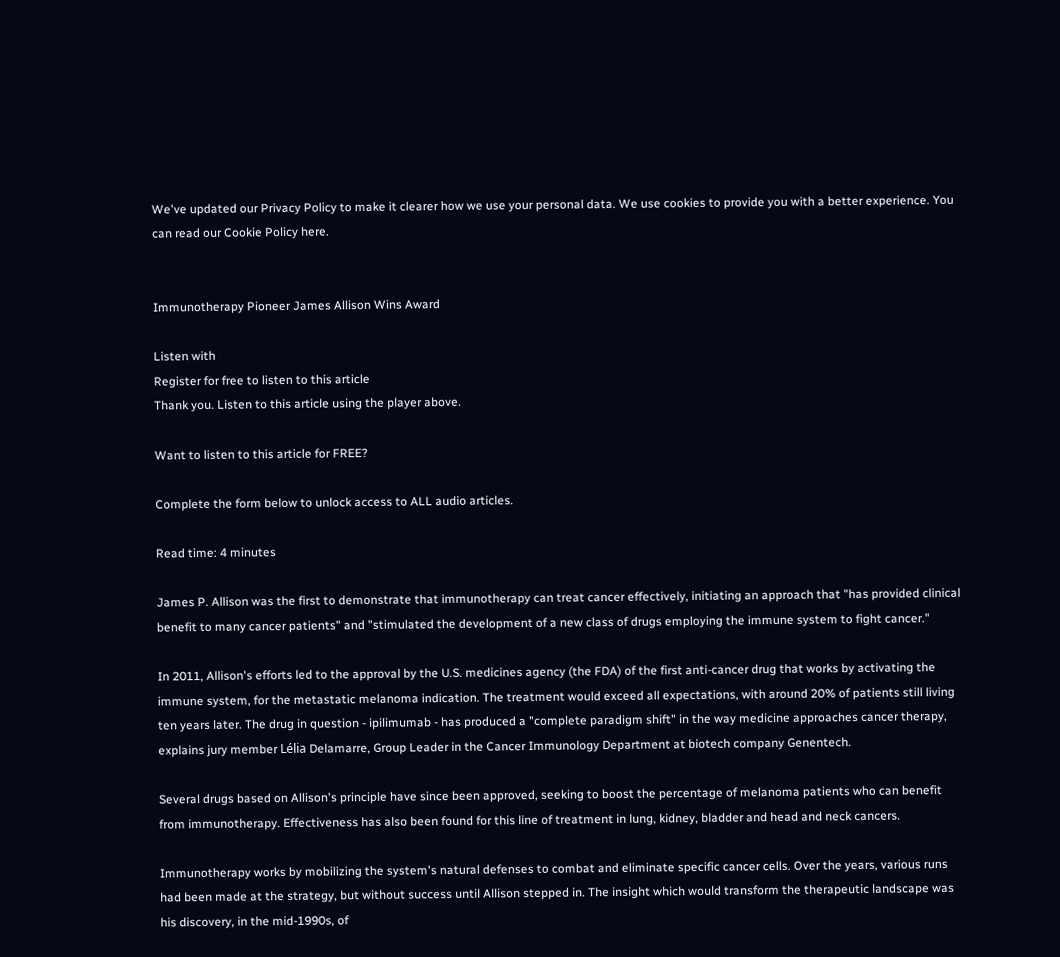We've updated our Privacy Policy to make it clearer how we use your personal data. We use cookies to provide you with a better experience. You can read our Cookie Policy here.


Immunotherapy Pioneer James Allison Wins Award

Listen with
Register for free to listen to this article
Thank you. Listen to this article using the player above.

Want to listen to this article for FREE?

Complete the form below to unlock access to ALL audio articles.

Read time: 4 minutes

James P. Allison was the first to demonstrate that immunotherapy can treat cancer effectively, initiating an approach that "has provided clinical benefit to many cancer patients" and "stimulated the development of a new class of drugs employing the immune system to fight cancer."

In 2011, Allison's efforts led to the approval by the U.S. medicines agency (the FDA) of the first anti-cancer drug that works by activating the immune system, for the metastatic melanoma indication. The treatment would exceed all expectations, with around 20% of patients still living ten years later. The drug in question - ipilimumab - has produced a "complete paradigm shift" in the way medicine approaches cancer therapy, explains jury member Lélia Delamarre, Group Leader in the Cancer Immunology Department at biotech company Genentech.

Several drugs based on Allison's principle have since been approved, seeking to boost the percentage of melanoma patients who can benefit from immunotherapy. Effectiveness has also been found for this line of treatment in lung, kidney, bladder and head and neck cancers.

Immunotherapy works by mobilizing the system's natural defenses to combat and eliminate specific cancer cells. Over the years, various runs had been made at the strategy, but without success until Allison stepped in. The insight which would transform the therapeutic landscape was his discovery, in the mid-1990s, of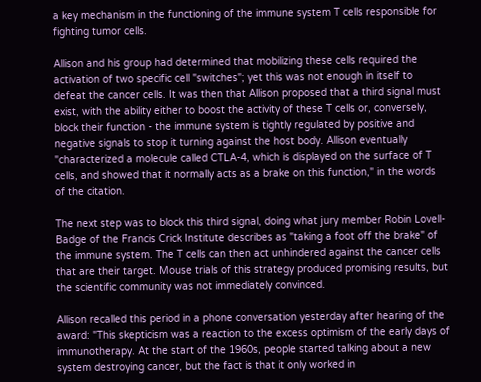a key mechanism in the functioning of the immune system T cells responsible for fighting tumor cells.

Allison and his group had determined that mobilizing these cells required the activation of two specific cell "switches"; yet this was not enough in itself to defeat the cancer cells. It was then that Allison proposed that a third signal must exist, with the ability either to boost the activity of these T cells or, conversely, block their function - the immune system is tightly regulated by positive and negative signals to stop it turning against the host body. Allison eventually "characterized a molecule called CTLA-4, which is displayed on the surface of T cells, and showed that it normally acts as a brake on this function," in the words of the citation.

The next step was to block this third signal, doing what jury member Robin Lovell-Badge of the Francis Crick Institute describes as "taking a foot off the brake" of the immune system. The T cells can then act unhindered against the cancer cells that are their target. Mouse trials of this strategy produced promising results, but the scientific community was not immediately convinced.

Allison recalled this period in a phone conversation yesterday after hearing of the award: "This skepticism was a reaction to the excess optimism of the early days of immunotherapy. At the start of the 1960s, people started talking about a new system destroying cancer, but the fact is that it only worked in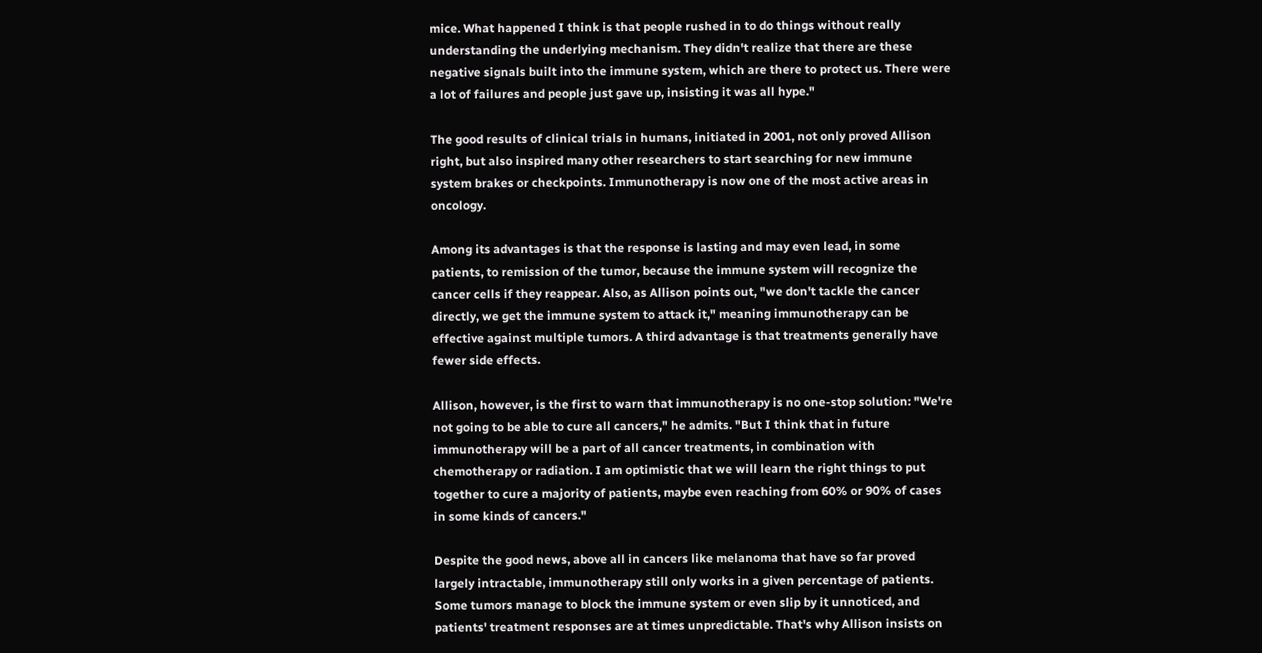mice. What happened I think is that people rushed in to do things without really understanding the underlying mechanism. They didn't realize that there are these negative signals built into the immune system, which are there to protect us. There were a lot of failures and people just gave up, insisting it was all hype."

The good results of clinical trials in humans, initiated in 2001, not only proved Allison right, but also inspired many other researchers to start searching for new immune system brakes or checkpoints. Immunotherapy is now one of the most active areas in oncology.

Among its advantages is that the response is lasting and may even lead, in some patients, to remission of the tumor, because the immune system will recognize the cancer cells if they reappear. Also, as Allison points out, "we don't tackle the cancer directly, we get the immune system to attack it," meaning immunotherapy can be effective against multiple tumors. A third advantage is that treatments generally have fewer side effects.

Allison, however, is the first to warn that immunotherapy is no one-stop solution: "We're not going to be able to cure all cancers," he admits. "But I think that in future immunotherapy will be a part of all cancer treatments, in combination with chemotherapy or radiation. I am optimistic that we will learn the right things to put together to cure a majority of patients, maybe even reaching from 60% or 90% of cases in some kinds of cancers."

Despite the good news, above all in cancers like melanoma that have so far proved largely intractable, immunotherapy still only works in a given percentage of patients. Some tumors manage to block the immune system or even slip by it unnoticed, and patients' treatment responses are at times unpredictable. That's why Allison insists on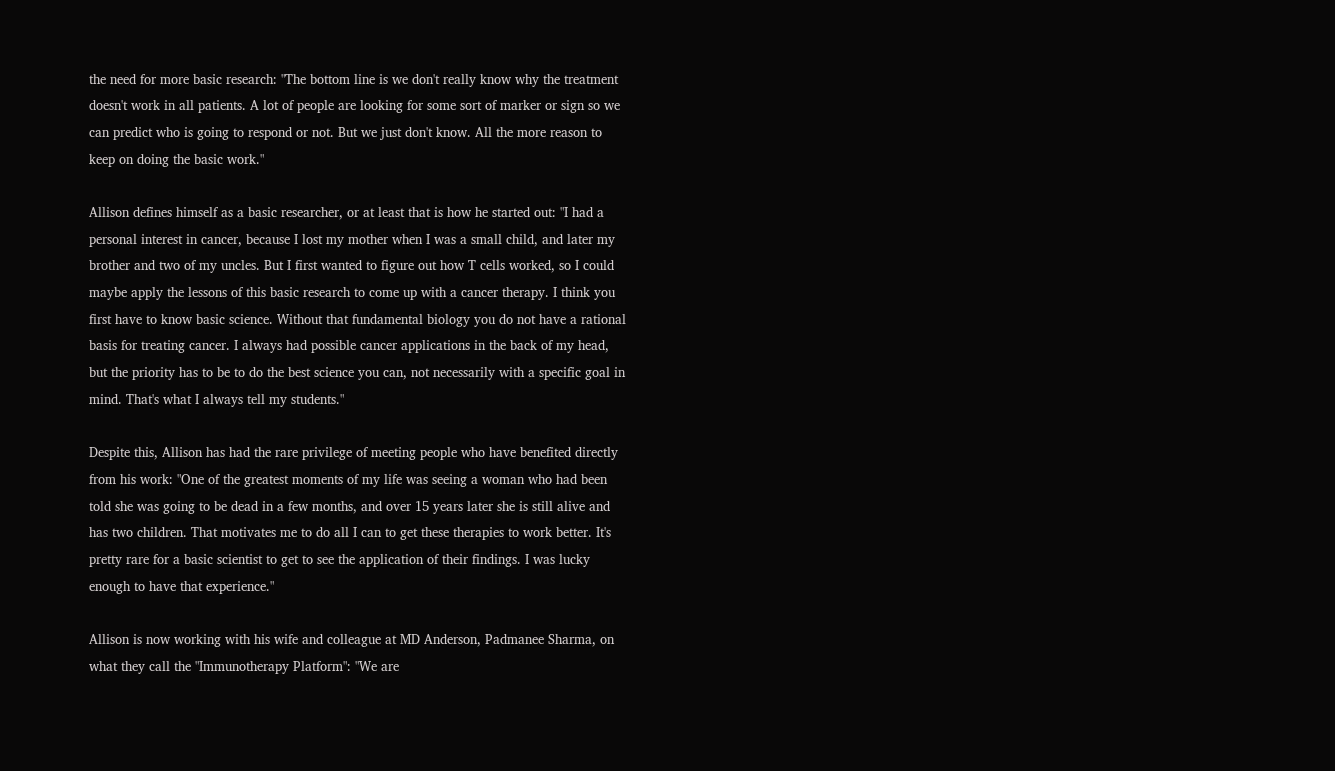the need for more basic research: "The bottom line is we don't really know why the treatment doesn't work in all patients. A lot of people are looking for some sort of marker or sign so we can predict who is going to respond or not. But we just don't know. All the more reason to keep on doing the basic work."

Allison defines himself as a basic researcher, or at least that is how he started out: "I had a personal interest in cancer, because I lost my mother when I was a small child, and later my brother and two of my uncles. But I first wanted to figure out how T cells worked, so I could maybe apply the lessons of this basic research to come up with a cancer therapy. I think you first have to know basic science. Without that fundamental biology you do not have a rational basis for treating cancer. I always had possible cancer applications in the back of my head, but the priority has to be to do the best science you can, not necessarily with a specific goal in mind. That's what I always tell my students."

Despite this, Allison has had the rare privilege of meeting people who have benefited directly from his work: "One of the greatest moments of my life was seeing a woman who had been told she was going to be dead in a few months, and over 15 years later she is still alive and has two children. That motivates me to do all I can to get these therapies to work better. It's pretty rare for a basic scientist to get to see the application of their findings. I was lucky enough to have that experience."

Allison is now working with his wife and colleague at MD Anderson, Padmanee Sharma, on what they call the "Immunotherapy Platform": "We are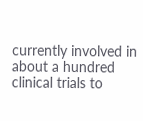currently involved in about a hundred clinical trials to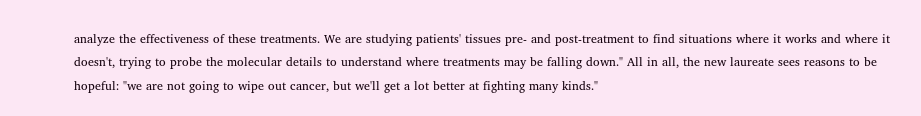analyze the effectiveness of these treatments. We are studying patients' tissues pre- and post-treatment to find situations where it works and where it doesn't, trying to probe the molecular details to understand where treatments may be falling down." All in all, the new laureate sees reasons to be hopeful: "we are not going to wipe out cancer, but we'll get a lot better at fighting many kinds."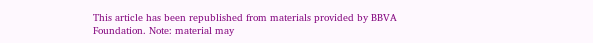This article has been republished from materials provided by BBVA Foundation. Note: material may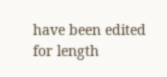have been edited for length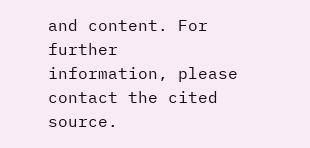and content. For further information, please contact the cited source.